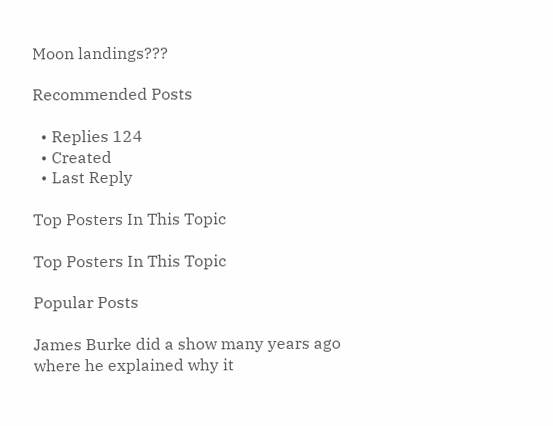Moon landings???

Recommended Posts

  • Replies 124
  • Created
  • Last Reply

Top Posters In This Topic

Top Posters In This Topic

Popular Posts

James Burke did a show many years ago where he explained why it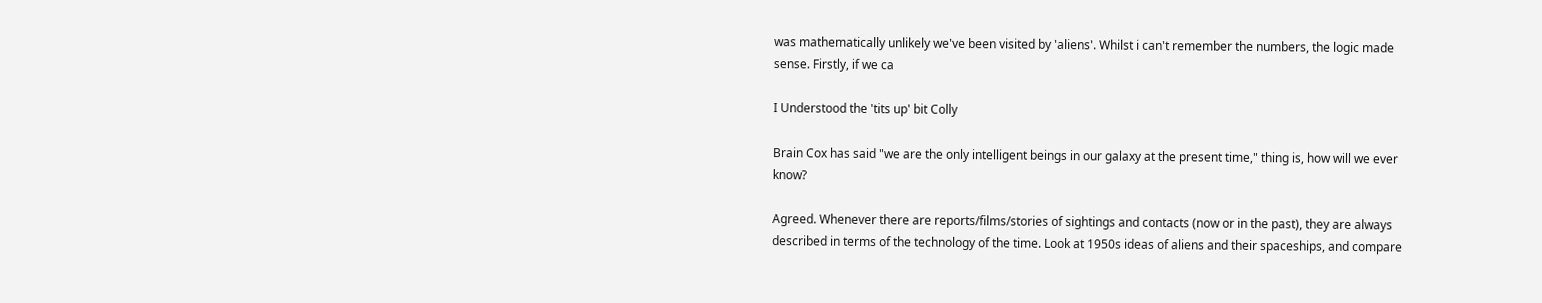was mathematically unlikely we've been visited by 'aliens'. Whilst i can't remember the numbers, the logic made sense. Firstly, if we ca

I Understood the 'tits up' bit Colly

Brain Cox has said "we are the only intelligent beings in our galaxy at the present time," thing is, how will we ever know?

Agreed. Whenever there are reports/films/stories of sightings and contacts (now or in the past), they are always described in terms of the technology of the time. Look at 1950s ideas of aliens and their spaceships, and compare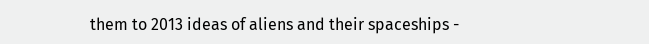them to 2013 ideas of aliens and their spaceships -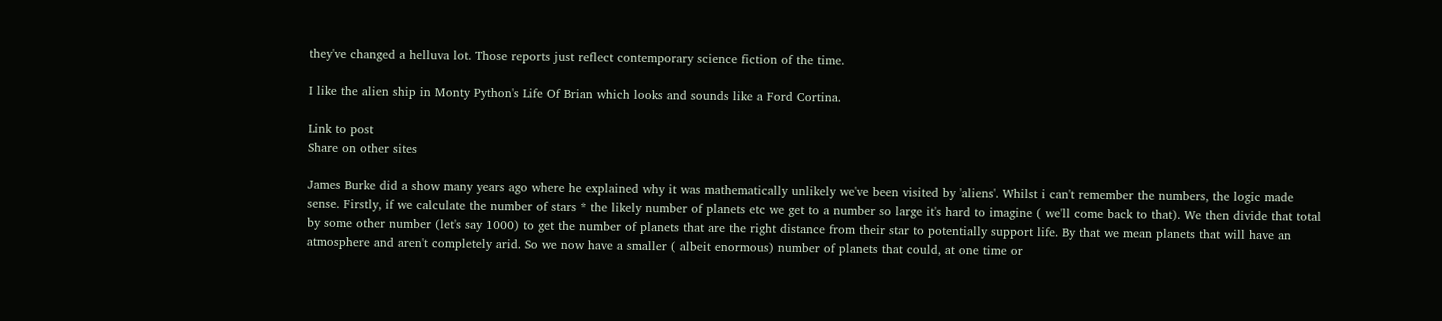they've changed a helluva lot. Those reports just reflect contemporary science fiction of the time.

I like the alien ship in Monty Python's Life Of Brian which looks and sounds like a Ford Cortina.

Link to post
Share on other sites

James Burke did a show many years ago where he explained why it was mathematically unlikely we've been visited by 'aliens'. Whilst i can't remember the numbers, the logic made sense. Firstly, if we calculate the number of stars * the likely number of planets etc we get to a number so large it's hard to imagine ( we'll come back to that). We then divide that total by some other number (let's say 1000) to get the number of planets that are the right distance from their star to potentially support life. By that we mean planets that will have an atmosphere and aren't completely arid. So we now have a smaller ( albeit enormous) number of planets that could, at one time or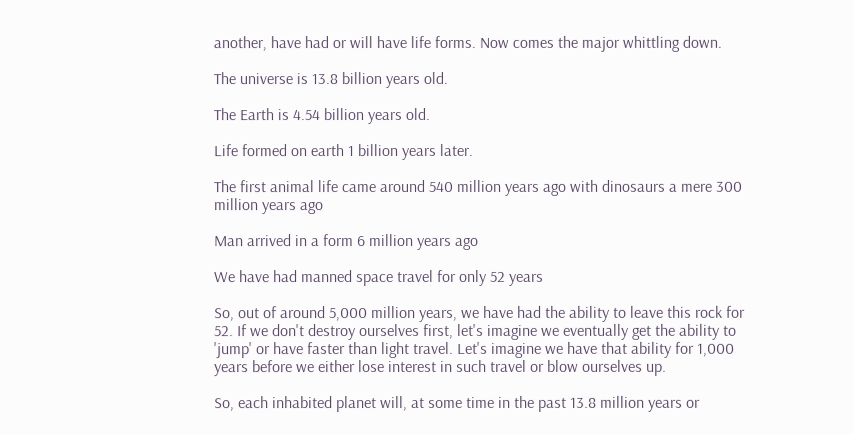another, have had or will have life forms. Now comes the major whittling down.

The universe is 13.8 billion years old.

The Earth is 4.54 billion years old.

Life formed on earth 1 billion years later.

The first animal life came around 540 million years ago with dinosaurs a mere 300 million years ago

Man arrived in a form 6 million years ago

We have had manned space travel for only 52 years

So, out of around 5,000 million years, we have had the ability to leave this rock for 52. If we don't destroy ourselves first, let's imagine we eventually get the ability to 'jump' or have faster than light travel. Let's imagine we have that ability for 1,000 years before we either lose interest in such travel or blow ourselves up.

So, each inhabited planet will, at some time in the past 13.8 million years or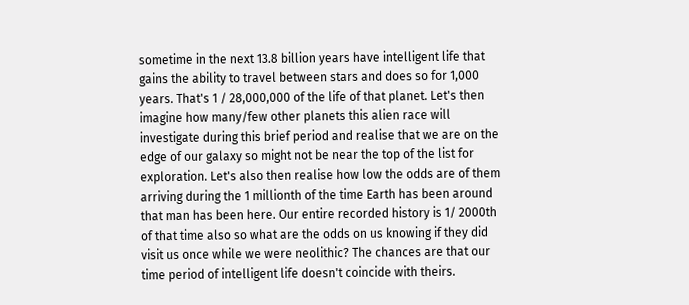sometime in the next 13.8 billion years have intelligent life that gains the ability to travel between stars and does so for 1,000 years. That's 1 / 28,000,000 of the life of that planet. Let's then imagine how many/few other planets this alien race will investigate during this brief period and realise that we are on the edge of our galaxy so might not be near the top of the list for exploration. Let's also then realise how low the odds are of them arriving during the 1 millionth of the time Earth has been around that man has been here. Our entire recorded history is 1/ 2000th of that time also so what are the odds on us knowing if they did visit us once while we were neolithic? The chances are that our time period of intelligent life doesn't coincide with theirs.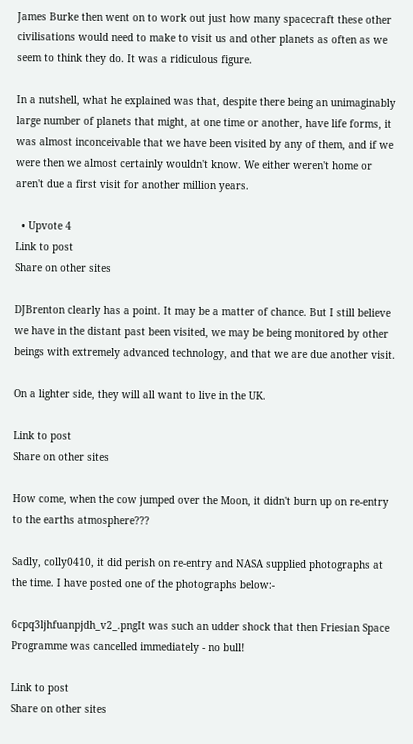James Burke then went on to work out just how many spacecraft these other civilisations would need to make to visit us and other planets as often as we seem to think they do. It was a ridiculous figure.

In a nutshell, what he explained was that, despite there being an unimaginably large number of planets that might, at one time or another, have life forms, it was almost inconceivable that we have been visited by any of them, and if we were then we almost certainly wouldn't know. We either weren't home or aren't due a first visit for another million years.

  • Upvote 4
Link to post
Share on other sites

DJBrenton clearly has a point. It may be a matter of chance. But I still believe we have in the distant past been visited, we may be being monitored by other beings with extremely advanced technology, and that we are due another visit.

On a lighter side, they will all want to live in the UK.

Link to post
Share on other sites

How come, when the cow jumped over the Moon, it didn't burn up on re-entry to the earths atmosphere???

Sadly, colly0410, it did perish on re-entry and NASA supplied photographs at the time. I have posted one of the photographs below:-

6cpq3ljhfuanpjdh_v2_.pngIt was such an udder shock that then Friesian Space Programme was cancelled immediately - no bull!

Link to post
Share on other sites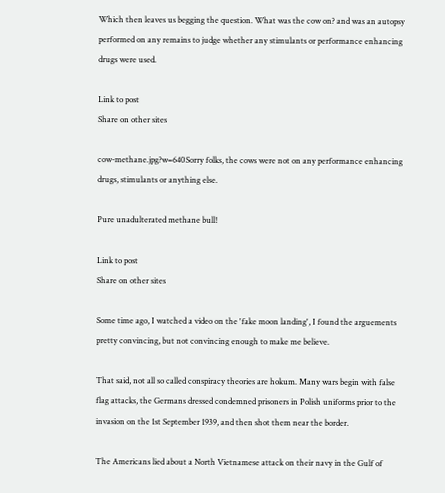Which then leaves us begging the question. What was the cow on? and was an autopsy performed on any remains to judge whether any stimulants or performance enhancing drugs were used.

Link to post
Share on other sites

cow-methane.jpg?w=640Sorry folks, the cows were not on any performance enhancing drugs, stimulants or anything else.

Pure unadulterated methane bull!

Link to post
Share on other sites

Some time ago, I watched a video on the 'fake moon landing', I found the arguements pretty convincing, but not convincing enough to make me believe.

That said, not all so called conspiracy theories are hokum. Many wars begin with false flag attacks, the Germans dressed condemned prisoners in Polish uniforms prior to the invasion on the 1st September 1939, and then shot them near the border.

The Americans lied about a North Vietnamese attack on their navy in the Gulf of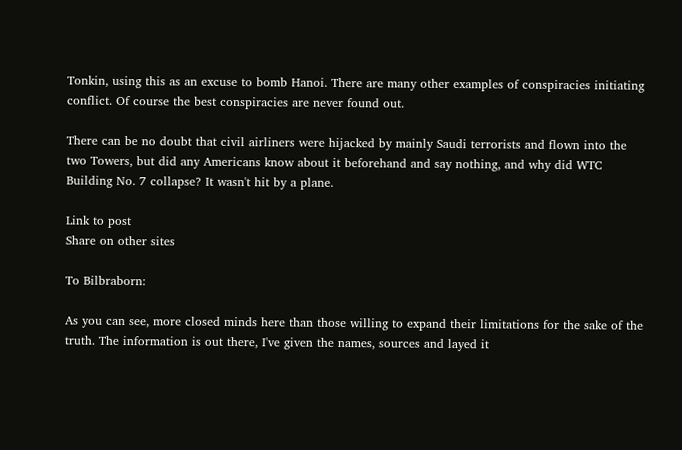Tonkin, using this as an excuse to bomb Hanoi. There are many other examples of conspiracies initiating conflict. Of course the best conspiracies are never found out.

There can be no doubt that civil airliners were hijacked by mainly Saudi terrorists and flown into the two Towers, but did any Americans know about it beforehand and say nothing, and why did WTC Building No. 7 collapse? It wasn't hit by a plane.

Link to post
Share on other sites

To Bilbraborn:

As you can see, more closed minds here than those willing to expand their limitations for the sake of the truth. The information is out there, I've given the names, sources and layed it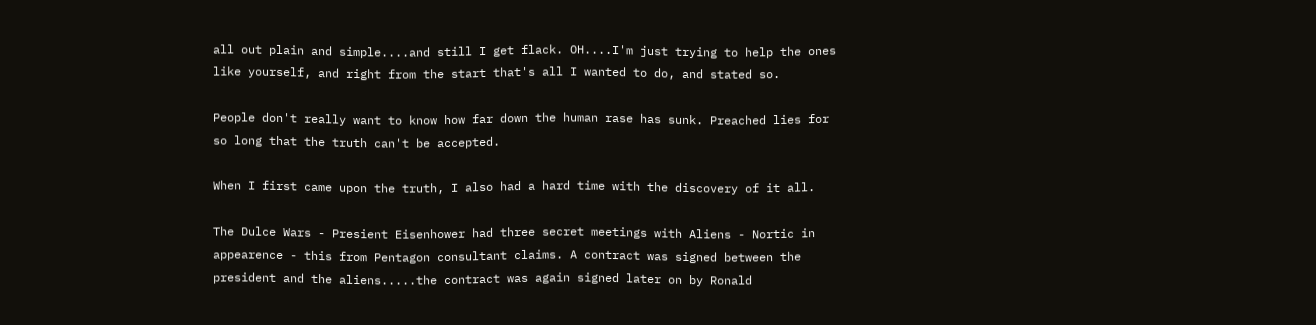all out plain and simple....and still I get flack. OH....I'm just trying to help the ones like yourself, and right from the start that's all I wanted to do, and stated so.

People don't really want to know how far down the human rase has sunk. Preached lies for so long that the truth can't be accepted.

When I first came upon the truth, I also had a hard time with the discovery of it all.

The Dulce Wars - Presient Eisenhower had three secret meetings with Aliens - Nortic in appearence - this from Pentagon consultant claims. A contract was signed between the president and the aliens.....the contract was again signed later on by Ronald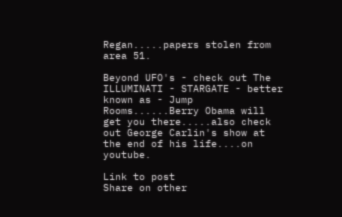Regan.....papers stolen from area 51.

Beyond UFO's - check out The ILLUMINATI - STARGATE - better known as - Jump Rooms......Berry Obama will get you there.....also check out George Carlin's show at the end of his life....on youtube.

Link to post
Share on other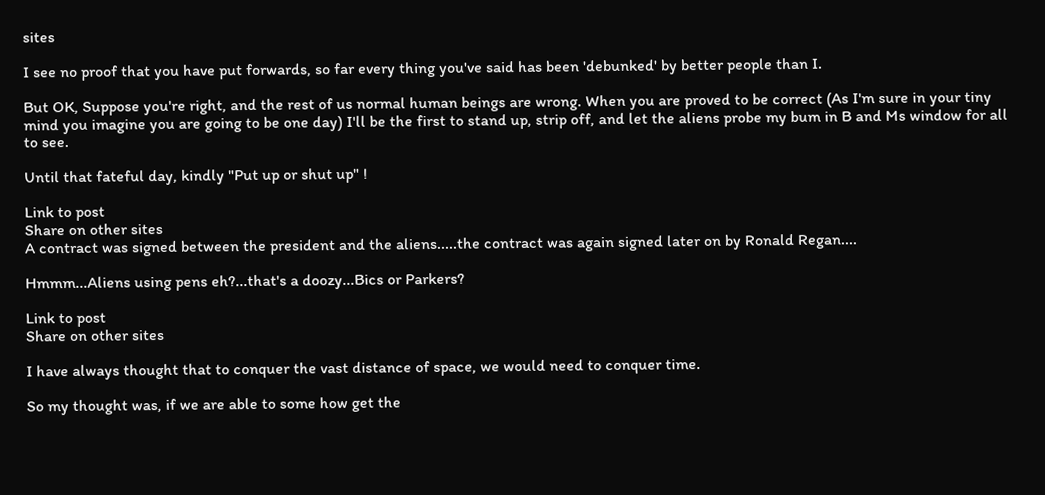sites

I see no proof that you have put forwards, so far every thing you've said has been 'debunked' by better people than I.

But OK, Suppose you're right, and the rest of us normal human beings are wrong. When you are proved to be correct (As I'm sure in your tiny mind you imagine you are going to be one day) I'll be the first to stand up, strip off, and let the aliens probe my bum in B and Ms window for all to see.

Until that fateful day, kindly "Put up or shut up" !

Link to post
Share on other sites
A contract was signed between the president and the aliens.....the contract was again signed later on by Ronald Regan....

Hmmm...Aliens using pens eh?...that's a doozy...Bics or Parkers?

Link to post
Share on other sites

I have always thought that to conquer the vast distance of space, we would need to conquer time.

So my thought was, if we are able to some how get the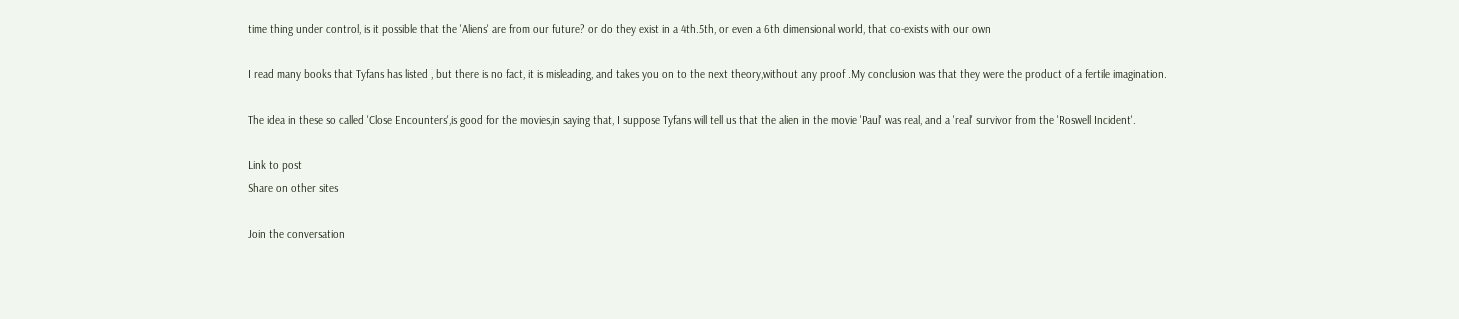time thing under control, is it possible that the 'Aliens' are from our future? or do they exist in a 4th.5th, or even a 6th dimensional world, that co-exists with our own

I read many books that Tyfans has listed , but there is no fact, it is misleading, and takes you on to the next theory,without any proof .My conclusion was that they were the product of a fertile imagination.

The idea in these so called 'Close Encounters',is good for the movies,in saying that, I suppose Tyfans will tell us that the alien in the movie 'Paul' was real, and a 'real' survivor from the 'Roswell Incident'.

Link to post
Share on other sites

Join the conversation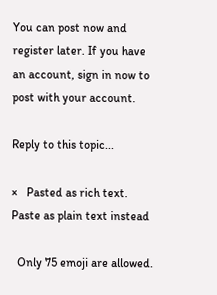You can post now and register later. If you have an account, sign in now to post with your account.

Reply to this topic...

×   Pasted as rich text.   Paste as plain text instead

  Only 75 emoji are allowed.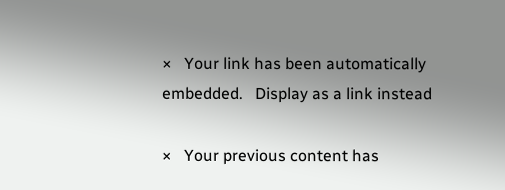×   Your link has been automatically embedded.   Display as a link instead

×   Your previous content has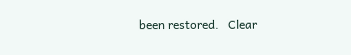been restored.   Clear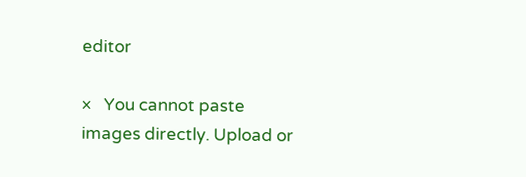editor

×   You cannot paste images directly. Upload or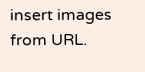insert images from URL.